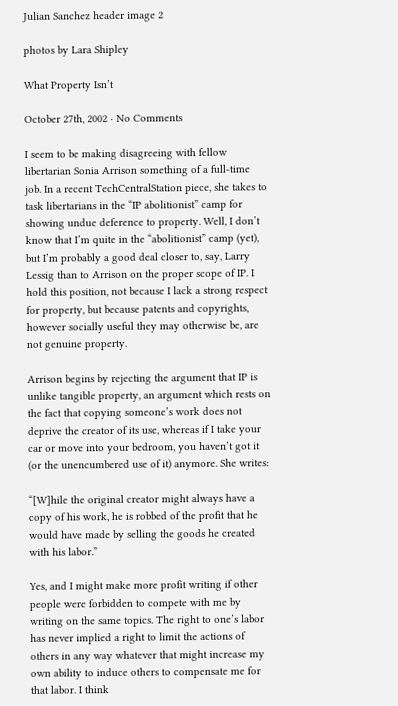Julian Sanchez header image 2

photos by Lara Shipley

What Property Isn’t

October 27th, 2002 · No Comments

I seem to be making disagreeing with fellow libertarian Sonia Arrison something of a full-time job. In a recent TechCentralStation piece, she takes to task libertarians in the “IP abolitionist” camp for showing undue deference to property. Well, I don’t know that I’m quite in the “abolitionist” camp (yet), but I’m probably a good deal closer to, say, Larry Lessig than to Arrison on the proper scope of IP. I hold this position, not because I lack a strong respect for property, but because patents and copyrights, however socially useful they may otherwise be, are not genuine property.

Arrison begins by rejecting the argument that IP is unlike tangible property, an argument which rests on the fact that copying someone’s work does not deprive the creator of its use, whereas if I take your car or move into your bedroom, you haven’t got it (or the unencumbered use of it) anymore. She writes:

“[W]hile the original creator might always have a copy of his work, he is robbed of the profit that he would have made by selling the goods he created with his labor.”

Yes, and I might make more profit writing if other people were forbidden to compete with me by writing on the same topics. The right to one’s labor has never implied a right to limit the actions of others in any way whatever that might increase my own ability to induce others to compensate me for that labor. I think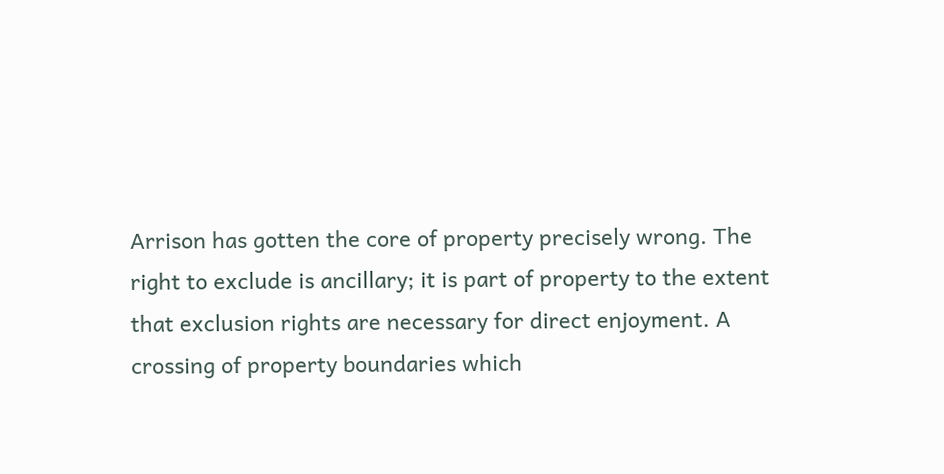Arrison has gotten the core of property precisely wrong. The right to exclude is ancillary; it is part of property to the extent that exclusion rights are necessary for direct enjoyment. A crossing of property boundaries which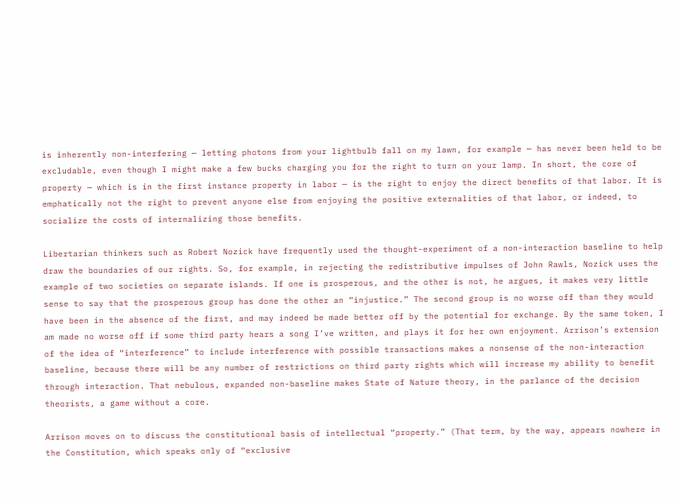is inherently non-interfering — letting photons from your lightbulb fall on my lawn, for example — has never been held to be excludable, even though I might make a few bucks charging you for the right to turn on your lamp. In short, the core of property — which is in the first instance property in labor — is the right to enjoy the direct benefits of that labor. It is emphatically not the right to prevent anyone else from enjoying the positive externalities of that labor, or indeed, to socialize the costs of internalizing those benefits.

Libertarian thinkers such as Robert Nozick have frequently used the thought-experiment of a non-interaction baseline to help draw the boundaries of our rights. So, for example, in rejecting the redistributive impulses of John Rawls, Nozick uses the example of two societies on separate islands. If one is prosperous, and the other is not, he argues, it makes very little sense to say that the prosperous group has done the other an “injustice.” The second group is no worse off than they would have been in the absence of the first, and may indeed be made better off by the potential for exchange. By the same token, I am made no worse off if some third party hears a song I’ve written, and plays it for her own enjoyment. Arrison’s extension of the idea of “interference” to include interference with possible transactions makes a nonsense of the non-interaction baseline, because there will be any number of restrictions on third party rights which will increase my ability to benefit through interaction. That nebulous, expanded non-baseline makes State of Nature theory, in the parlance of the decision theorists, a game without a core.

Arrison moves on to discuss the constitutional basis of intellectual “property.” (That term, by the way, appears nowhere in the Constitution, which speaks only of “exclusive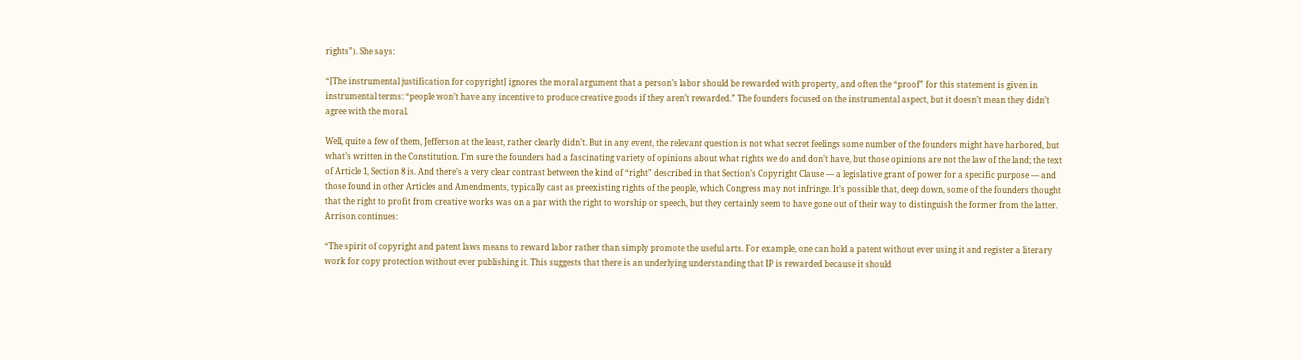rights”). She says:

“[The instrumental justification for copyright] ignores the moral argument that a person’s labor should be rewarded with property, and often the “proof” for this statement is given in instrumental terms: “people won’t have any incentive to produce creative goods if they aren’t rewarded.” The founders focused on the instrumental aspect, but it doesn’t mean they didn’t agree with the moral.

Well, quite a few of them, Jefferson at the least, rather clearly didn’t. But in any event, the relevant question is not what secret feelings some number of the founders might have harbored, but what’s written in the Constitution. I’m sure the founders had a fascinating variety of opinions about what rights we do and don’t have, but those opinions are not the law of the land; the text of Article 1, Section 8 is. And there’s a very clear contrast between the kind of “right” described in that Section’s Copyright Clause — a legislative grant of power for a specific purpose — and those found in other Articles and Amendments, typically cast as preexisting rights of the people, which Congress may not infringe. It’s possible that, deep down, some of the founders thought that the right to profit from creative works was on a par with the right to worship or speech, but they certainly seem to have gone out of their way to distinguish the former from the latter. Arrison continues:

“The spirit of copyright and patent laws means to reward labor rather than simply promote the useful arts. For example, one can hold a patent without ever using it and register a literary work for copy protection without ever publishing it. This suggests that there is an underlying understanding that IP is rewarded because it should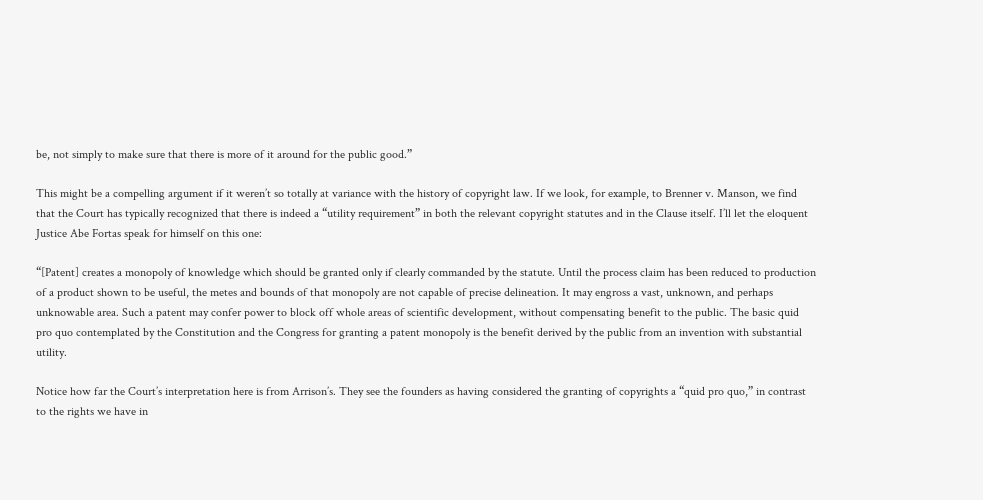be, not simply to make sure that there is more of it around for the public good.”

This might be a compelling argument if it weren’t so totally at variance with the history of copyright law. If we look, for example, to Brenner v. Manson, we find that the Court has typically recognized that there is indeed a “utility requirement” in both the relevant copyright statutes and in the Clause itself. I’ll let the eloquent Justice Abe Fortas speak for himself on this one:

“[Patent] creates a monopoly of knowledge which should be granted only if clearly commanded by the statute. Until the process claim has been reduced to production of a product shown to be useful, the metes and bounds of that monopoly are not capable of precise delineation. It may engross a vast, unknown, and perhaps unknowable area. Such a patent may confer power to block off whole areas of scientific development, without compensating benefit to the public. The basic quid pro quo contemplated by the Constitution and the Congress for granting a patent monopoly is the benefit derived by the public from an invention with substantial utility.

Notice how far the Court’s interpretation here is from Arrison’s. They see the founders as having considered the granting of copyrights a “quid pro quo,” in contrast to the rights we have in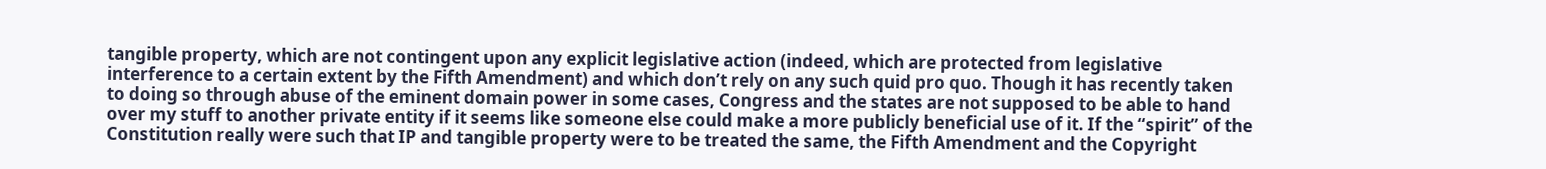tangible property, which are not contingent upon any explicit legislative action (indeed, which are protected from legislative interference to a certain extent by the Fifth Amendment) and which don’t rely on any such quid pro quo. Though it has recently taken to doing so through abuse of the eminent domain power in some cases, Congress and the states are not supposed to be able to hand over my stuff to another private entity if it seems like someone else could make a more publicly beneficial use of it. If the “spirit” of the Constitution really were such that IP and tangible property were to be treated the same, the Fifth Amendment and the Copyright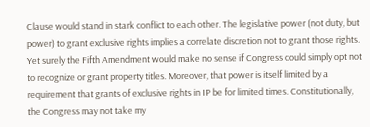Clause would stand in stark conflict to each other. The legislative power (not duty, but power) to grant exclusive rights implies a correlate discretion not to grant those rights. Yet surely the Fifth Amendment would make no sense if Congress could simply opt not to recognize or grant property titles. Moreover, that power is itself limited by a requirement that grants of exclusive rights in IP be for limited times. Constitutionally, the Congress may not take my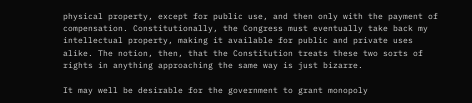physical property, except for public use, and then only with the payment of compensation. Constitutionally, the Congress must eventually take back my intellectual property, making it available for public and private uses alike. The notion, then, that the Constitution treats these two sorts of rights in anything approaching the same way is just bizarre.

It may well be desirable for the government to grant monopoly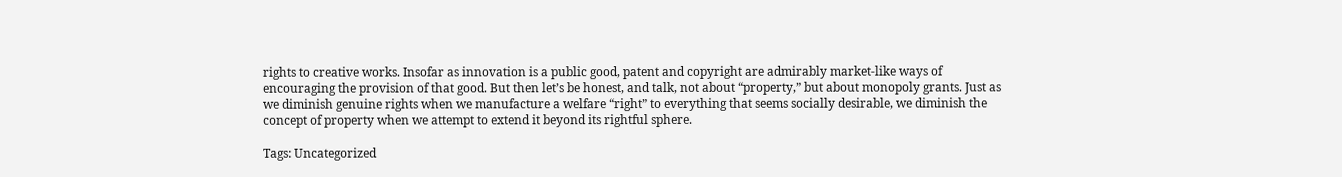rights to creative works. Insofar as innovation is a public good, patent and copyright are admirably market-like ways of encouraging the provision of that good. But then let’s be honest, and talk, not about “property,” but about monopoly grants. Just as we diminish genuine rights when we manufacture a welfare “right” to everything that seems socially desirable, we diminish the concept of property when we attempt to extend it beyond its rightful sphere.

Tags: Uncategorized